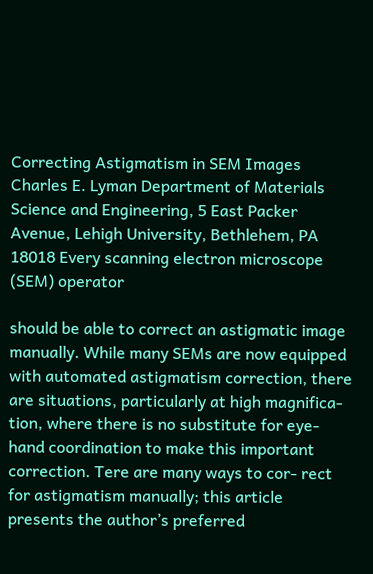Correcting Astigmatism in SEM Images Charles E. Lyman Department of Materials Science and Engineering, 5 East Packer Avenue, Lehigh University, Bethlehem, PA 18018 Every scanning electron microscope (SEM) operator

should be able to correct an astigmatic image manually. While many SEMs are now equipped with automated astigmatism correction, there are situations, particularly at high magnifica- tion, where there is no substitute for eye-hand coordination to make this important correction. Tere are many ways to cor- rect for astigmatism manually; this article presents the author’s preferred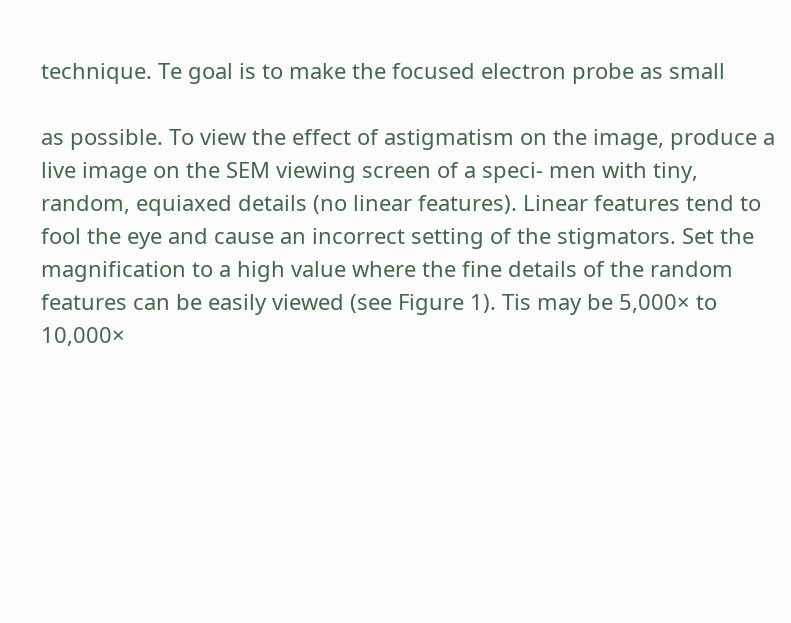technique. Te goal is to make the focused electron probe as small

as possible. To view the effect of astigmatism on the image, produce a live image on the SEM viewing screen of a speci- men with tiny, random, equiaxed details (no linear features). Linear features tend to fool the eye and cause an incorrect setting of the stigmators. Set the magnification to a high value where the fine details of the random features can be easily viewed (see Figure 1). Tis may be 5,000× to 10,000×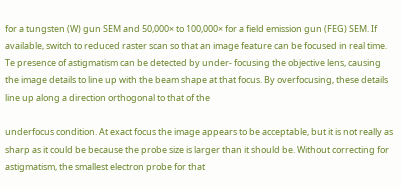for a tungsten (W) gun SEM and 50,000× to 100,000× for a field emission gun (FEG) SEM. If available, switch to reduced raster scan so that an image feature can be focused in real time. Te presence of astigmatism can be detected by under- focusing the objective lens, causing the image details to line up with the beam shape at that focus. By overfocusing, these details line up along a direction orthogonal to that of the

underfocus condition. At exact focus the image appears to be acceptable, but it is not really as sharp as it could be because the probe size is larger than it should be. Without correcting for astigmatism, the smallest electron probe for that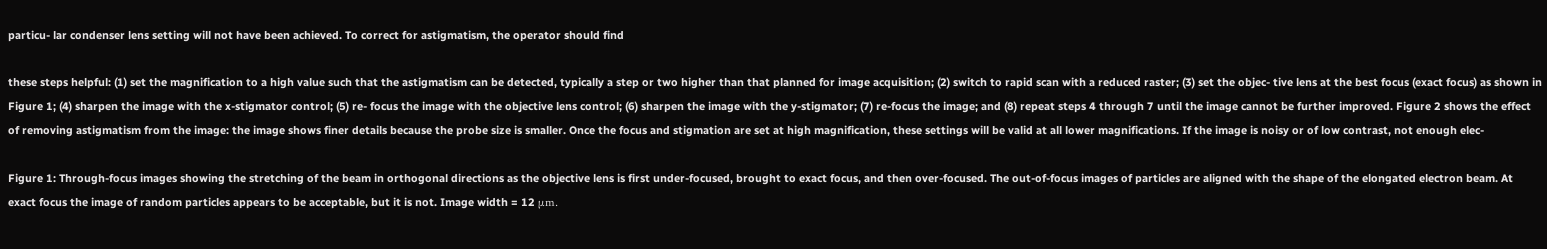particu- lar condenser lens setting will not have been achieved. To correct for astigmatism, the operator should find

these steps helpful: (1) set the magnification to a high value such that the astigmatism can be detected, typically a step or two higher than that planned for image acquisition; (2) switch to rapid scan with a reduced raster; (3) set the objec- tive lens at the best focus (exact focus) as shown in Figure 1; (4) sharpen the image with the x-stigmator control; (5) re- focus the image with the objective lens control; (6) sharpen the image with the y-stigmator; (7) re-focus the image; and (8) repeat steps 4 through 7 until the image cannot be further improved. Figure 2 shows the effect of removing astigmatism from the image: the image shows finer details because the probe size is smaller. Once the focus and stigmation are set at high magnification, these settings will be valid at all lower magnifications. If the image is noisy or of low contrast, not enough elec-

Figure 1: Through-focus images showing the stretching of the beam in orthogonal directions as the objective lens is first under-focused, brought to exact focus, and then over-focused. The out-of-focus images of particles are aligned with the shape of the elongated electron beam. At exact focus the image of random particles appears to be acceptable, but it is not. Image width = 12 μm.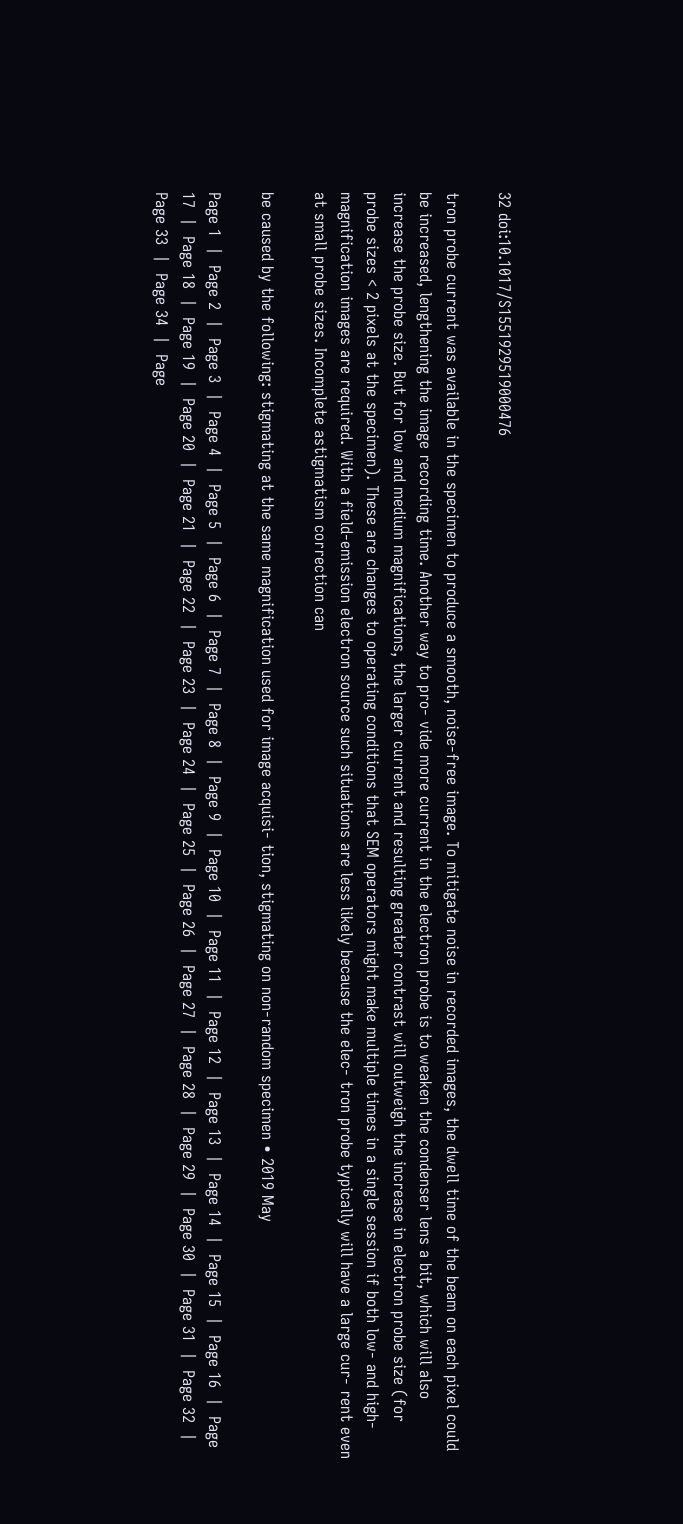32 doi:10.1017/S1551929519000476

tron probe current was available in the specimen to produce a smooth, noise-free image. To mitigate noise in recorded images, the dwell time of the beam on each pixel could be increased, lengthening the image recording time. Another way to pro- vide more current in the electron probe is to weaken the condenser lens a bit, which will also increase the probe size. But for low and medium magnifications, the larger current and resulting greater contrast will outweigh the increase in electron probe size (for probe sizes < 2 pixels at the specimen). These are changes to operating conditions that SEM operators might make multiple times in a single session if both low- and high-magnification images are required. With a field-emission electron source such situations are less likely because the elec- tron probe typically will have a large cur- rent even at small probe sizes. Incomplete astigmatism correction can

be caused by the following: stigmating at the same magnification used for image acquisi- tion, stigmating on non-random specimen • 2019 May

Page 1  |  Page 2  |  Page 3  |  Page 4  |  Page 5  |  Page 6  |  Page 7  |  Page 8  |  Page 9  |  Page 10  |  Page 11  |  Page 12  |  Page 13  |  Page 14  |  Page 15  |  Page 16  |  Page 17  |  Page 18  |  Page 19  |  Page 20  |  Page 21  |  Page 22  |  Page 23  |  Page 24  |  Page 25  |  Page 26  |  Page 27  |  Page 28  |  Page 29  |  Page 30  |  Page 31  |  Page 32  |  Page 33  |  Page 34  |  Page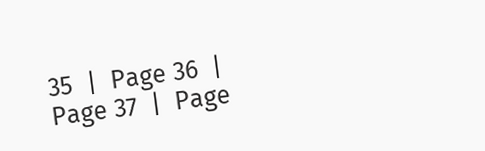35  |  Page 36  |  Page 37  |  Page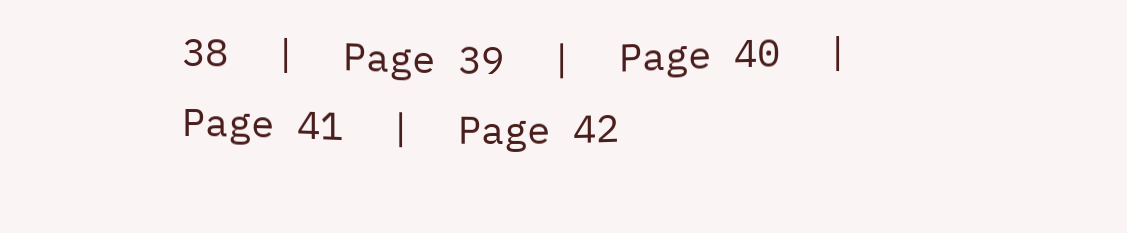38  |  Page 39  |  Page 40  |  Page 41  |  Page 42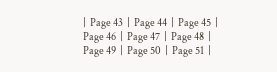|  Page 43  |  Page 44  |  Page 45  |  Page 46  |  Page 47  |  Page 48  |  Page 49  |  Page 50  |  Page 51  |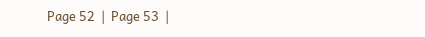Page 52  |  Page 53  |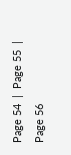Page 54  |  Page 55  |  Page 56